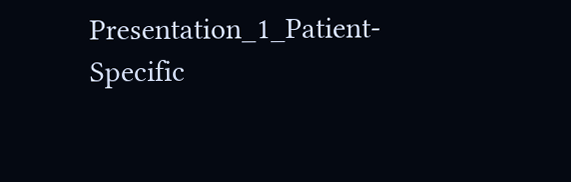Presentation_1_Patient-Specific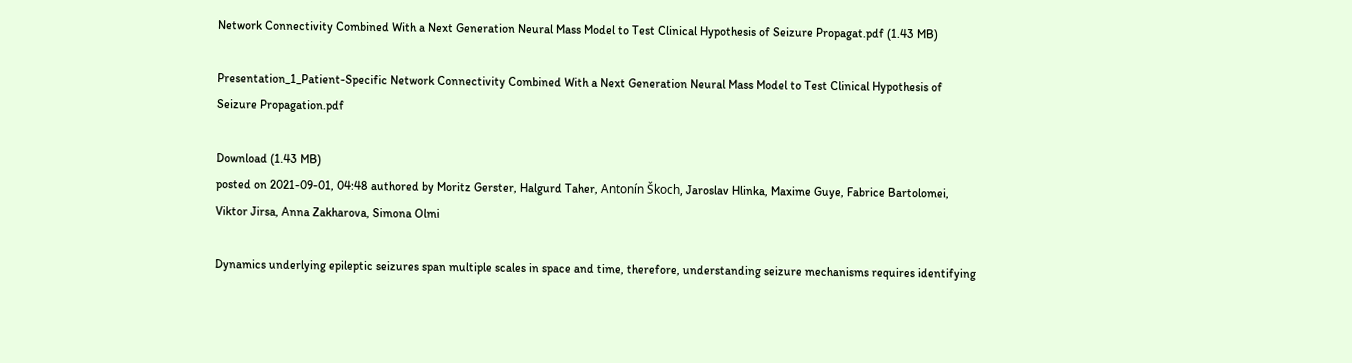Network Connectivity Combined With a Next Generation Neural Mass Model to Test Clinical Hypothesis of Seizure Propagat.pdf (1.43 MB)

Presentation_1_Patient-Specific Network Connectivity Combined With a Next Generation Neural Mass Model to Test Clinical Hypothesis of Seizure Propagation.pdf

Download (1.43 MB)
posted on 2021-09-01, 04:48 authored by Moritz Gerster, Halgurd Taher, Antonín Škoch, Jaroslav Hlinka, Maxime Guye, Fabrice Bartolomei, Viktor Jirsa, Anna Zakharova, Simona Olmi

Dynamics underlying epileptic seizures span multiple scales in space and time, therefore, understanding seizure mechanisms requires identifying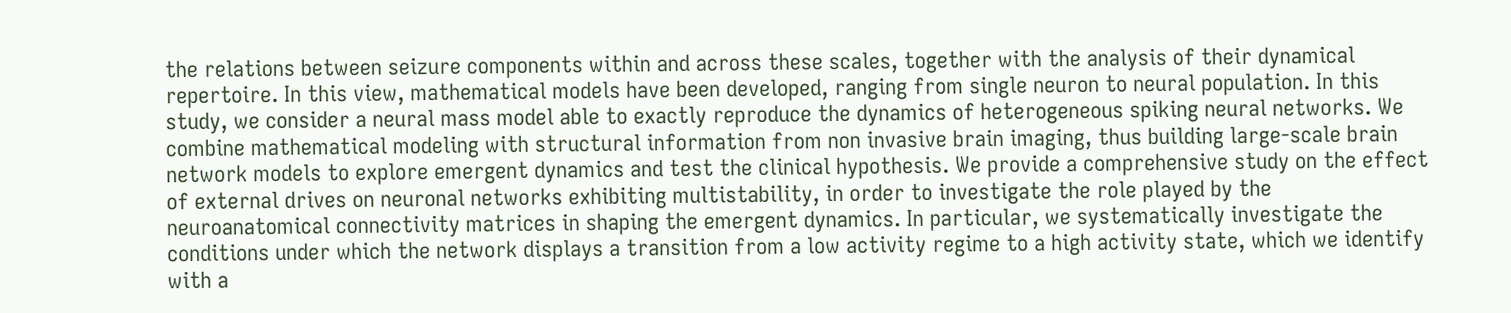the relations between seizure components within and across these scales, together with the analysis of their dynamical repertoire. In this view, mathematical models have been developed, ranging from single neuron to neural population. In this study, we consider a neural mass model able to exactly reproduce the dynamics of heterogeneous spiking neural networks. We combine mathematical modeling with structural information from non invasive brain imaging, thus building large-scale brain network models to explore emergent dynamics and test the clinical hypothesis. We provide a comprehensive study on the effect of external drives on neuronal networks exhibiting multistability, in order to investigate the role played by the neuroanatomical connectivity matrices in shaping the emergent dynamics. In particular, we systematically investigate the conditions under which the network displays a transition from a low activity regime to a high activity state, which we identify with a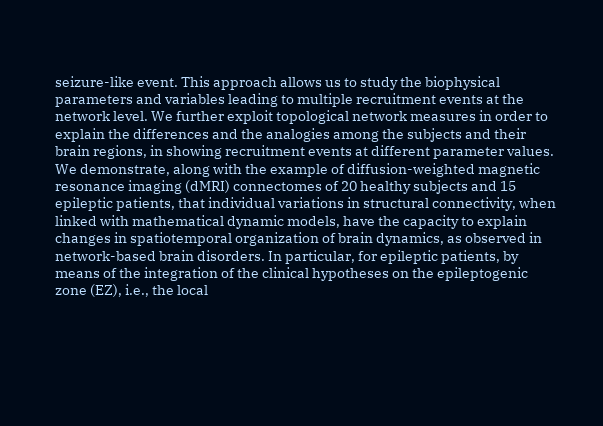seizure-like event. This approach allows us to study the biophysical parameters and variables leading to multiple recruitment events at the network level. We further exploit topological network measures in order to explain the differences and the analogies among the subjects and their brain regions, in showing recruitment events at different parameter values. We demonstrate, along with the example of diffusion-weighted magnetic resonance imaging (dMRI) connectomes of 20 healthy subjects and 15 epileptic patients, that individual variations in structural connectivity, when linked with mathematical dynamic models, have the capacity to explain changes in spatiotemporal organization of brain dynamics, as observed in network-based brain disorders. In particular, for epileptic patients, by means of the integration of the clinical hypotheses on the epileptogenic zone (EZ), i.e., the local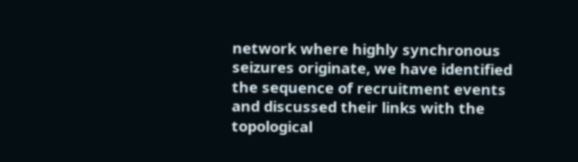network where highly synchronous seizures originate, we have identified the sequence of recruitment events and discussed their links with the topological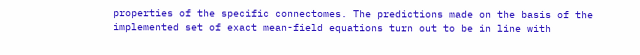properties of the specific connectomes. The predictions made on the basis of the implemented set of exact mean-field equations turn out to be in line with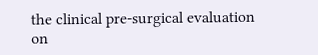the clinical pre-surgical evaluation on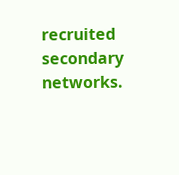recruited secondary networks.